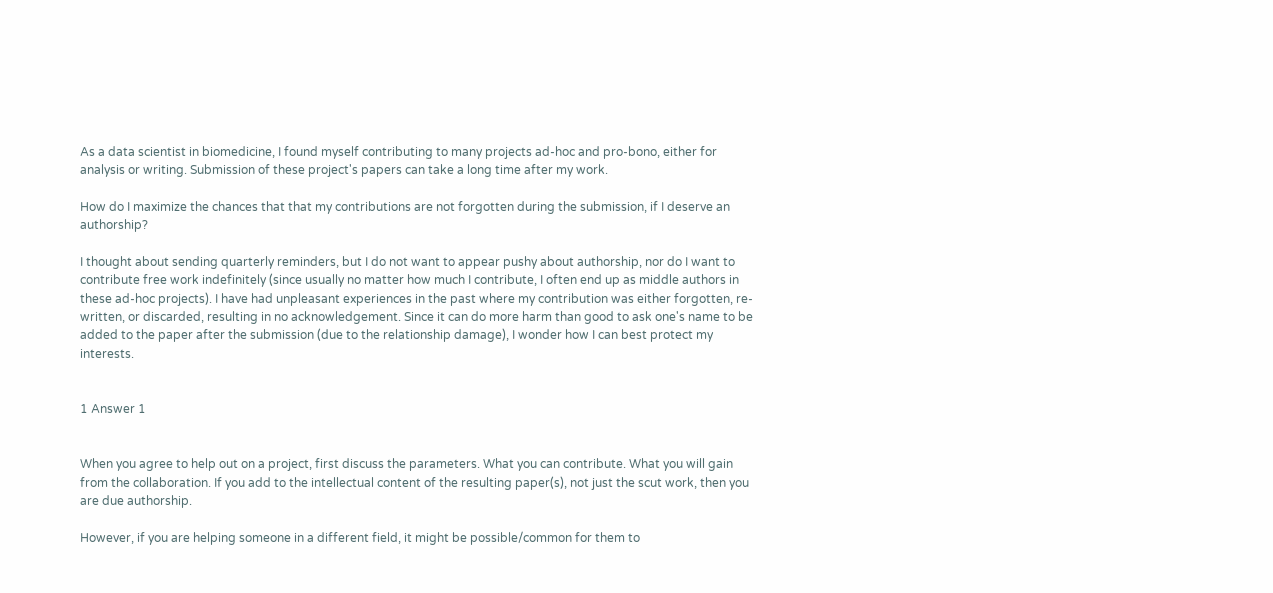As a data scientist in biomedicine, I found myself contributing to many projects ad-hoc and pro-bono, either for analysis or writing. Submission of these project's papers can take a long time after my work.

How do I maximize the chances that that my contributions are not forgotten during the submission, if I deserve an authorship?

I thought about sending quarterly reminders, but I do not want to appear pushy about authorship, nor do I want to contribute free work indefinitely (since usually no matter how much I contribute, I often end up as middle authors in these ad-hoc projects). I have had unpleasant experiences in the past where my contribution was either forgotten, re-written, or discarded, resulting in no acknowledgement. Since it can do more harm than good to ask one's name to be added to the paper after the submission (due to the relationship damage), I wonder how I can best protect my interests.


1 Answer 1


When you agree to help out on a project, first discuss the parameters. What you can contribute. What you will gain from the collaboration. If you add to the intellectual content of the resulting paper(s), not just the scut work, then you are due authorship.

However, if you are helping someone in a different field, it might be possible/common for them to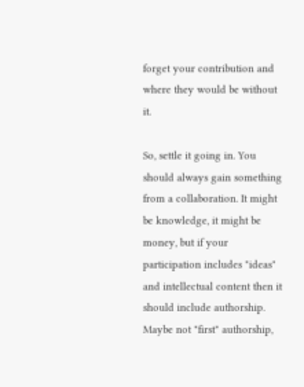forget your contribution and where they would be without it.

So, settle it going in. You should always gain something from a collaboration. It might be knowledge, it might be money, but if your participation includes "ideas" and intellectual content then it should include authorship. Maybe not "first" authorship,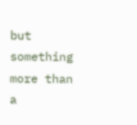but something more than a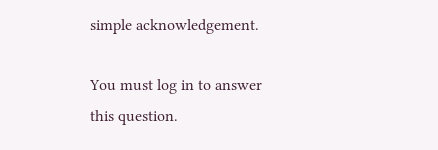simple acknowledgement.

You must log in to answer this question.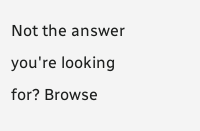Not the answer you're looking for? Browse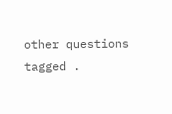other questions tagged .